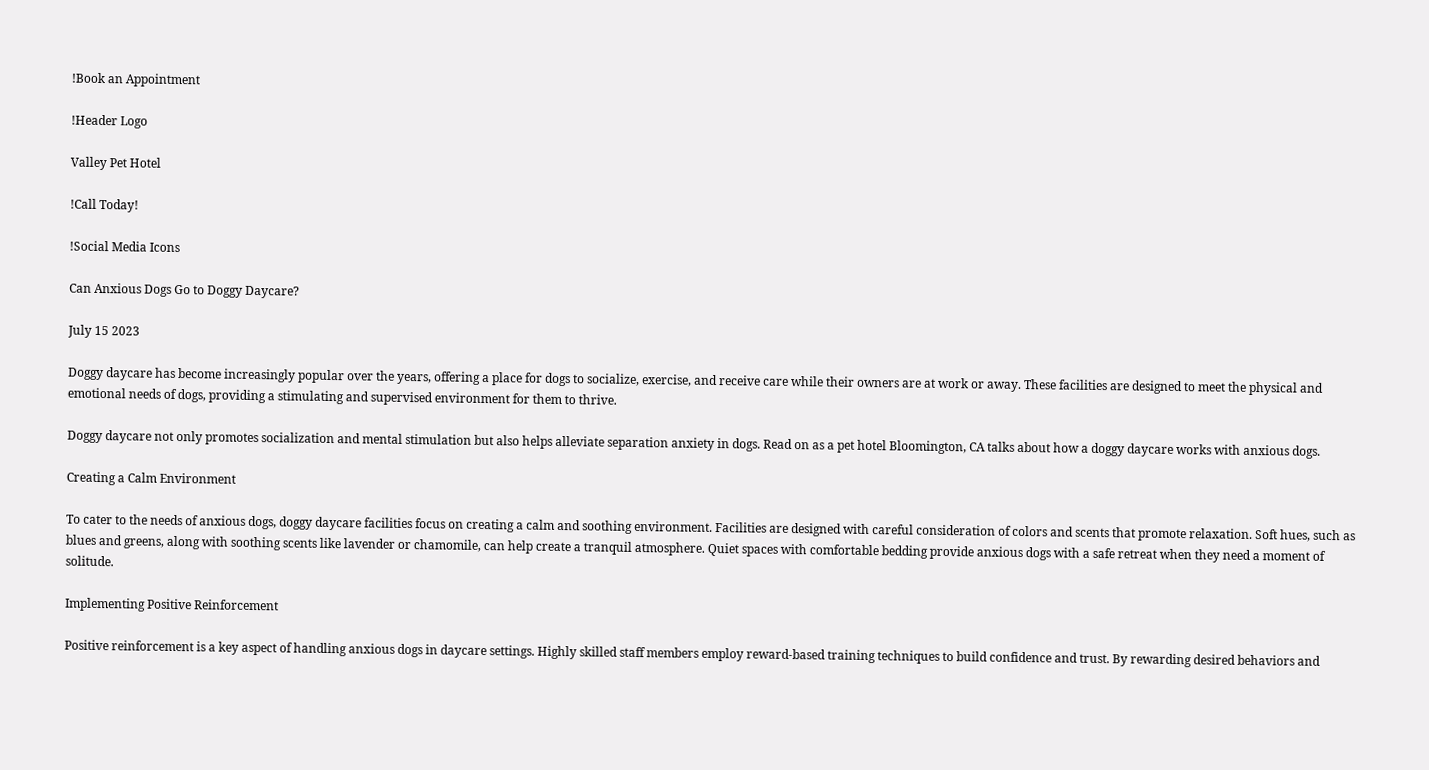!Book an Appointment

!Header Logo

Valley Pet Hotel

!Call Today!

!Social Media Icons

Can Anxious Dogs Go to Doggy Daycare?

July 15 2023

Doggy daycare has become increasingly popular over the years, offering a place for dogs to socialize, exercise, and receive care while their owners are at work or away. These facilities are designed to meet the physical and emotional needs of dogs, providing a stimulating and supervised environment for them to thrive.

Doggy daycare not only promotes socialization and mental stimulation but also helps alleviate separation anxiety in dogs. Read on as a pet hotel Bloomington, CA talks about how a doggy daycare works with anxious dogs.

Creating a Calm Environment

To cater to the needs of anxious dogs, doggy daycare facilities focus on creating a calm and soothing environment. Facilities are designed with careful consideration of colors and scents that promote relaxation. Soft hues, such as blues and greens, along with soothing scents like lavender or chamomile, can help create a tranquil atmosphere. Quiet spaces with comfortable bedding provide anxious dogs with a safe retreat when they need a moment of solitude.

Implementing Positive Reinforcement

Positive reinforcement is a key aspect of handling anxious dogs in daycare settings. Highly skilled staff members employ reward-based training techniques to build confidence and trust. By rewarding desired behaviors and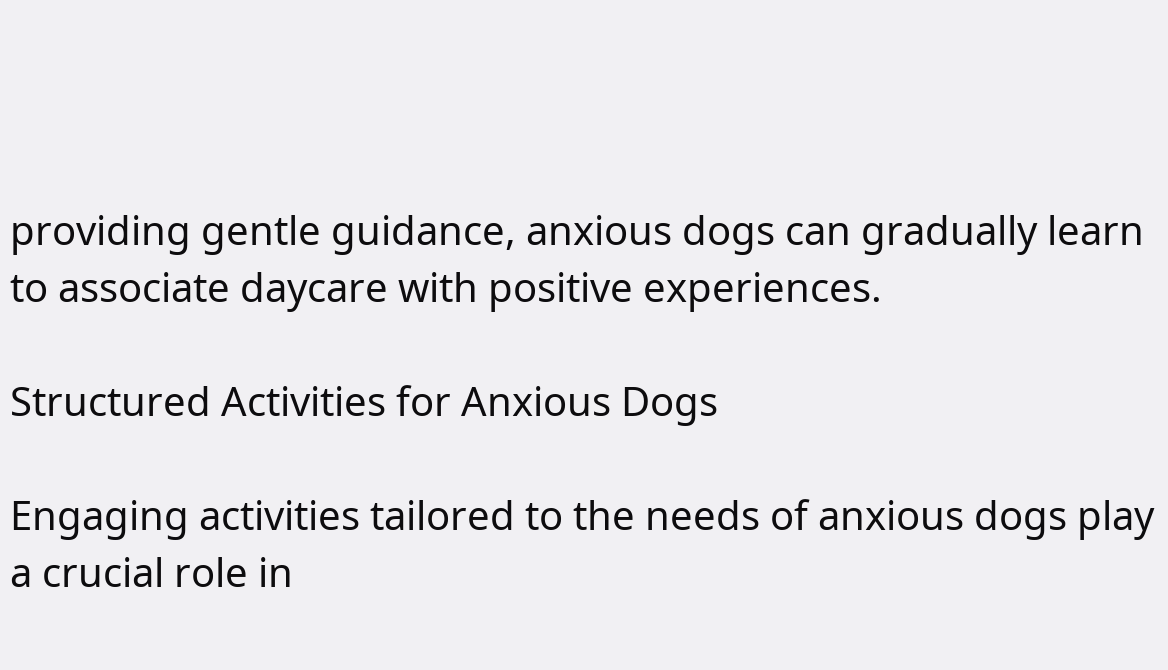providing gentle guidance, anxious dogs can gradually learn to associate daycare with positive experiences.

Structured Activities for Anxious Dogs

Engaging activities tailored to the needs of anxious dogs play a crucial role in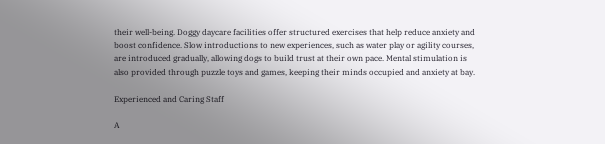their well-being. Doggy daycare facilities offer structured exercises that help reduce anxiety and boost confidence. Slow introductions to new experiences, such as water play or agility courses, are introduced gradually, allowing dogs to build trust at their own pace. Mental stimulation is also provided through puzzle toys and games, keeping their minds occupied and anxiety at bay.

Experienced and Caring Staff

A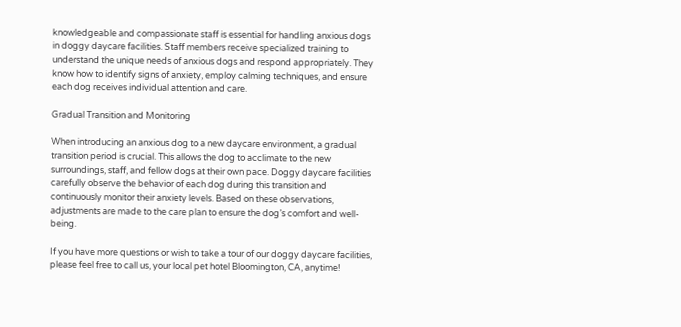knowledgeable and compassionate staff is essential for handling anxious dogs in doggy daycare facilities. Staff members receive specialized training to understand the unique needs of anxious dogs and respond appropriately. They know how to identify signs of anxiety, employ calming techniques, and ensure each dog receives individual attention and care.

Gradual Transition and Monitoring

When introducing an anxious dog to a new daycare environment, a gradual transition period is crucial. This allows the dog to acclimate to the new surroundings, staff, and fellow dogs at their own pace. Doggy daycare facilities carefully observe the behavior of each dog during this transition and continuously monitor their anxiety levels. Based on these observations, adjustments are made to the care plan to ensure the dog’s comfort and well-being.

If you have more questions or wish to take a tour of our doggy daycare facilities, please feel free to call us, your local pet hotel Bloomington, CA, anytime!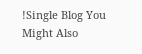!Single Blog You Might Also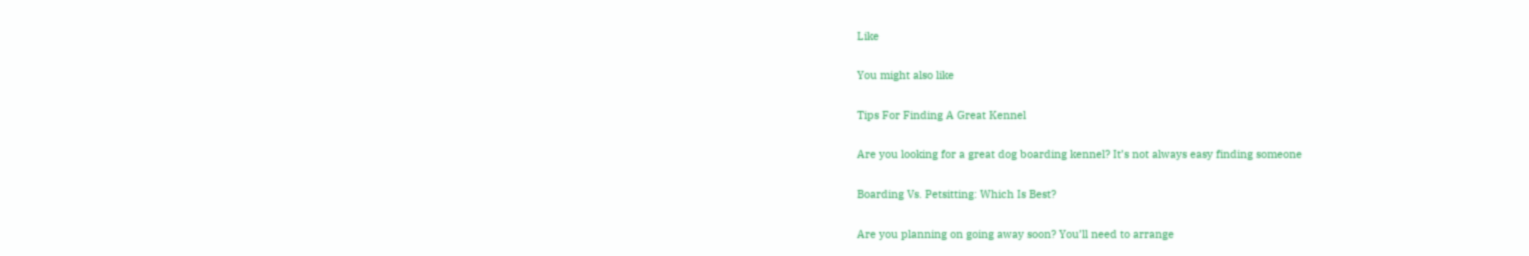Like

You might also like

Tips For Finding A Great Kennel

Are you looking for a great dog boarding kennel? It’s not always easy finding someone

Boarding Vs. Petsitting: Which Is Best?

Are you planning on going away soon? You’ll need to arrange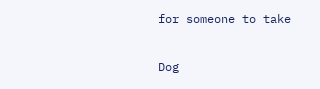for someone to take

Dog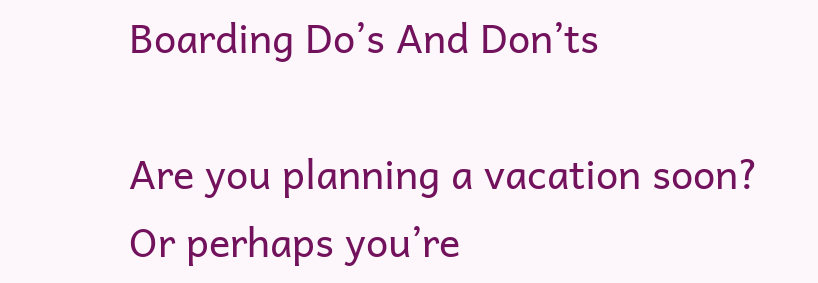Boarding Do’s And Don’ts

Are you planning a vacation soon? Or perhaps you’re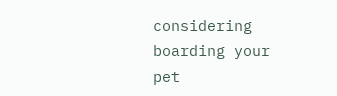considering boarding your pet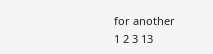for another
1 2 3 13